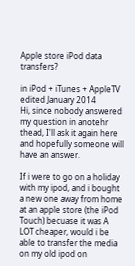Apple store iPod data transfers?

in iPod + iTunes + AppleTV edited January 2014
Hi, since nobody answered my question in anotehr thead, I'll ask it again here and hopefully someone will have an answer.

If i were to go on a holiday with my ipod, and i bought a new one away from home at an apple store (the iPod Touch) becuase it was A LOT cheaper, would i be able to transfer the media on my old ipod on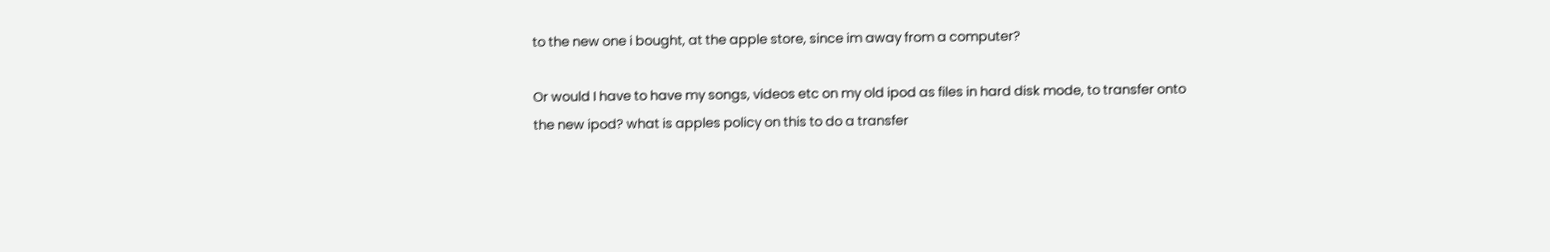to the new one i bought, at the apple store, since im away from a computer?

Or would I have to have my songs, videos etc on my old ipod as files in hard disk mode, to transfer onto the new ipod? what is apples policy on this to do a transfer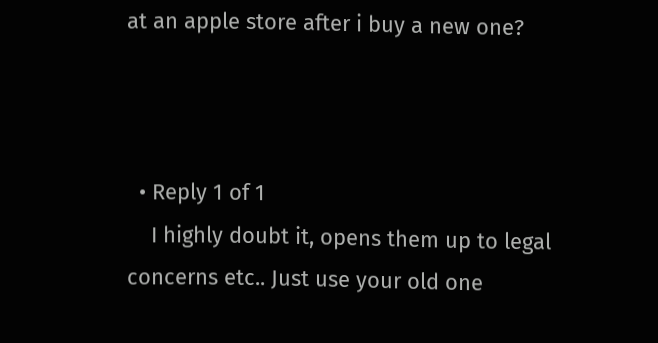at an apple store after i buy a new one?



  • Reply 1 of 1
    I highly doubt it, opens them up to legal concerns etc.. Just use your old one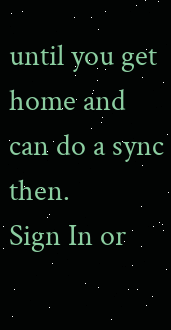until you get home and can do a sync then.
Sign In or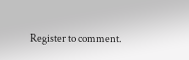Register to comment.